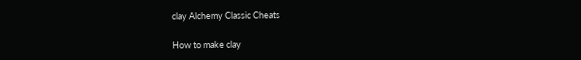clay Alchemy Classic Cheats

How to make clay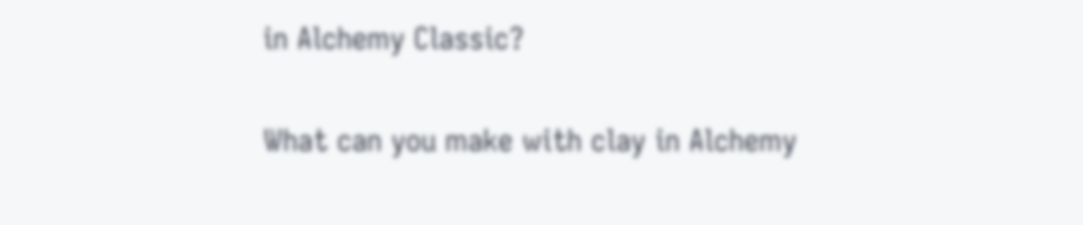in Alchemy Classic?

What can you make with clay in Alchemy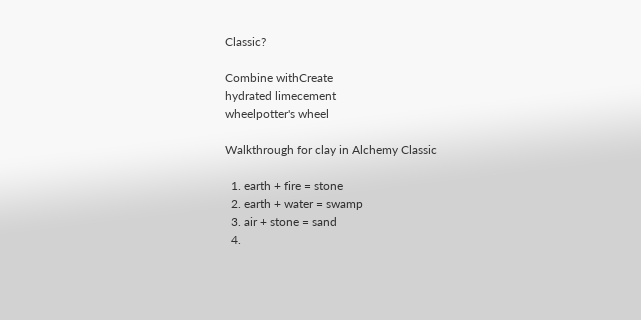Classic?

Combine withCreate
hydrated limecement
wheelpotter's wheel

Walkthrough for clay in Alchemy Classic

  1. earth + fire = stone
  2. earth + water = swamp
  3. air + stone = sand
  4.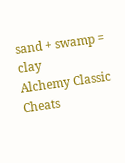sand + swamp = clay
Alchemy Classic Cheats